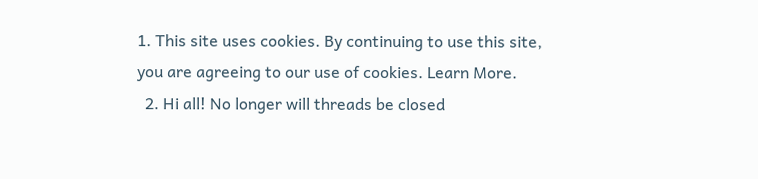1. This site uses cookies. By continuing to use this site, you are agreeing to our use of cookies. Learn More.
  2. Hi all! No longer will threads be closed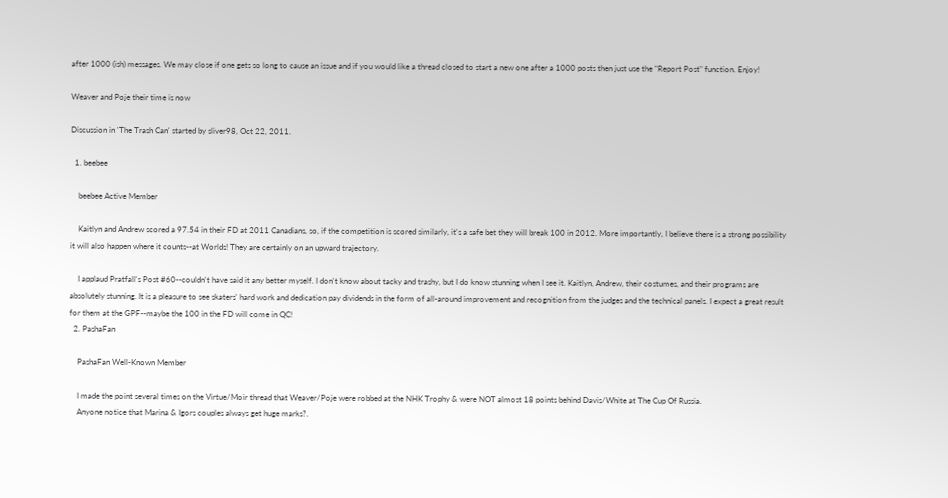after 1000 (ish) messages. We may close if one gets so long to cause an issue and if you would like a thread closed to start a new one after a 1000 posts then just use the "Report Post" function. Enjoy!

Weaver and Poje their time is now

Discussion in 'The Trash Can' started by sliver98, Oct 22, 2011.

  1. beebee

    beebee Active Member

    Kaitlyn and Andrew scored a 97.54 in their FD at 2011 Canadians, so, if the competition is scored similarly, it's a safe bet they will break 100 in 2012. More importantly, I believe there is a strong possibility it will also happen where it counts--at Worlds! They are certainly on an upward trajectory.

    I applaud Pratfall's Post #60--couldn't have said it any better myself. I don't know about tacky and trashy, but I do know stunning when I see it. Kaitlyn, Andrew, their costumes, and their programs are absolutely stunning. It is a pleasure to see skaters' hard work and dedication pay dividends in the form of all-around improvement and recognition from the judges and the technical panels. I expect a great result for them at the GPF--maybe the 100 in the FD will come in QC!
  2. PashaFan

    PashaFan Well-Known Member

    I made the point several times on the Virtue/Moir thread that Weaver/Poje were robbed at the NHK Trophy & were NOT almost 18 points behind Davis/White at The Cup Of Russia.
    Anyone notice that Marina & Igors couples always get huge marks?.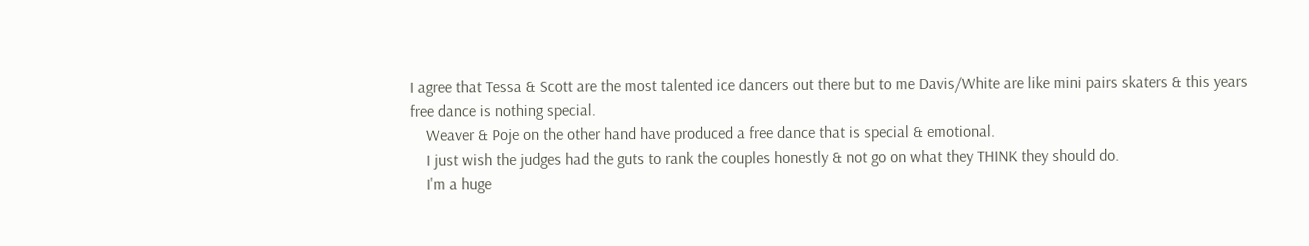I agree that Tessa & Scott are the most talented ice dancers out there but to me Davis/White are like mini pairs skaters & this years free dance is nothing special.
    Weaver & Poje on the other hand have produced a free dance that is special & emotional.
    I just wish the judges had the guts to rank the couples honestly & not go on what they THINK they should do.
    I'm a huge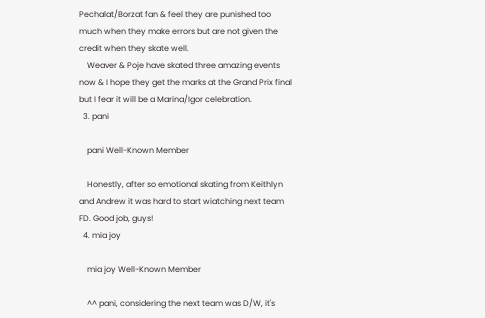Pechalat/Borzat fan & feel they are punished too much when they make errors but are not given the credit when they skate well.
    Weaver & Poje have skated three amazing events now & I hope they get the marks at the Grand Prix final but I fear it will be a Marina/Igor celebration.
  3. pani

    pani Well-Known Member

    Honestly, after so emotional skating from Keithlyn and Andrew it was hard to start wiatching next team FD. Good job, guys!
  4. mia joy

    mia joy Well-Known Member

    ^^ pani, considering the next team was D/W, it's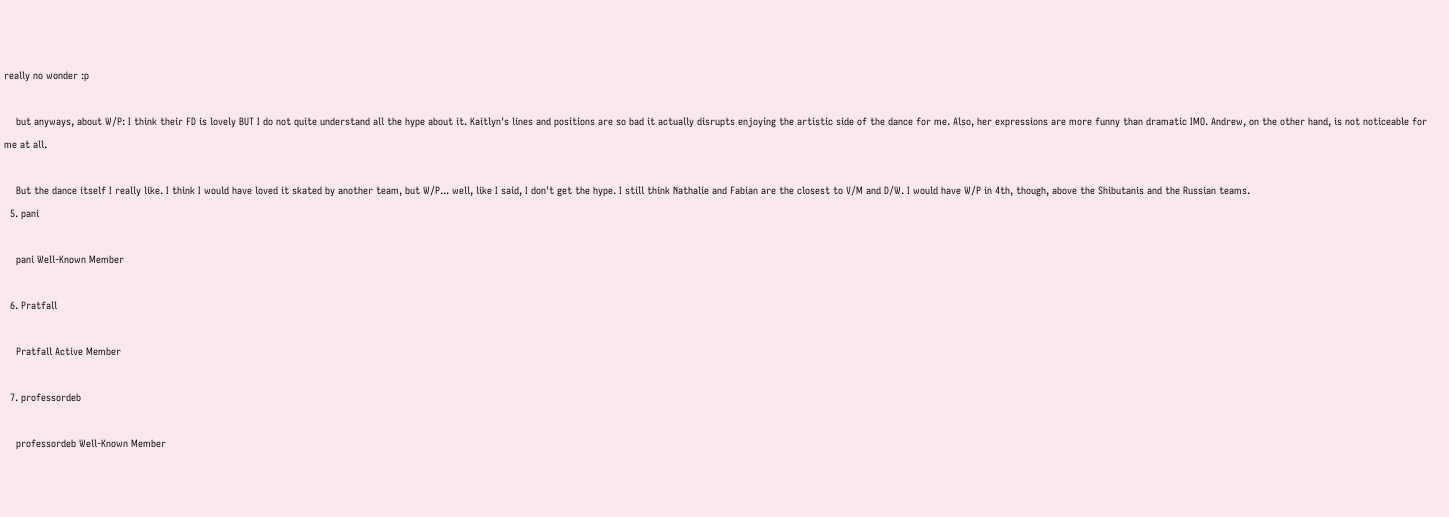really no wonder :p

    but anyways, about W/P: I think their FD is lovely BUT I do not quite understand all the hype about it. Kaitlyn's lines and positions are so bad it actually disrupts enjoying the artistic side of the dance for me. Also, her expressions are more funny than dramatic IMO. Andrew, on the other hand, is not noticeable for me at all.

    But the dance itself I really like. I think I would have loved it skated by another team, but W/P... well, like I said, I don't get the hype. I still think Nathalie and Fabian are the closest to V/M and D/W. I would have W/P in 4th, though, above the Shibutanis and the Russian teams.
  5. pani

    pani Well-Known Member

  6. Pratfall

    Pratfall Active Member

  7. professordeb

    professordeb Well-Known Member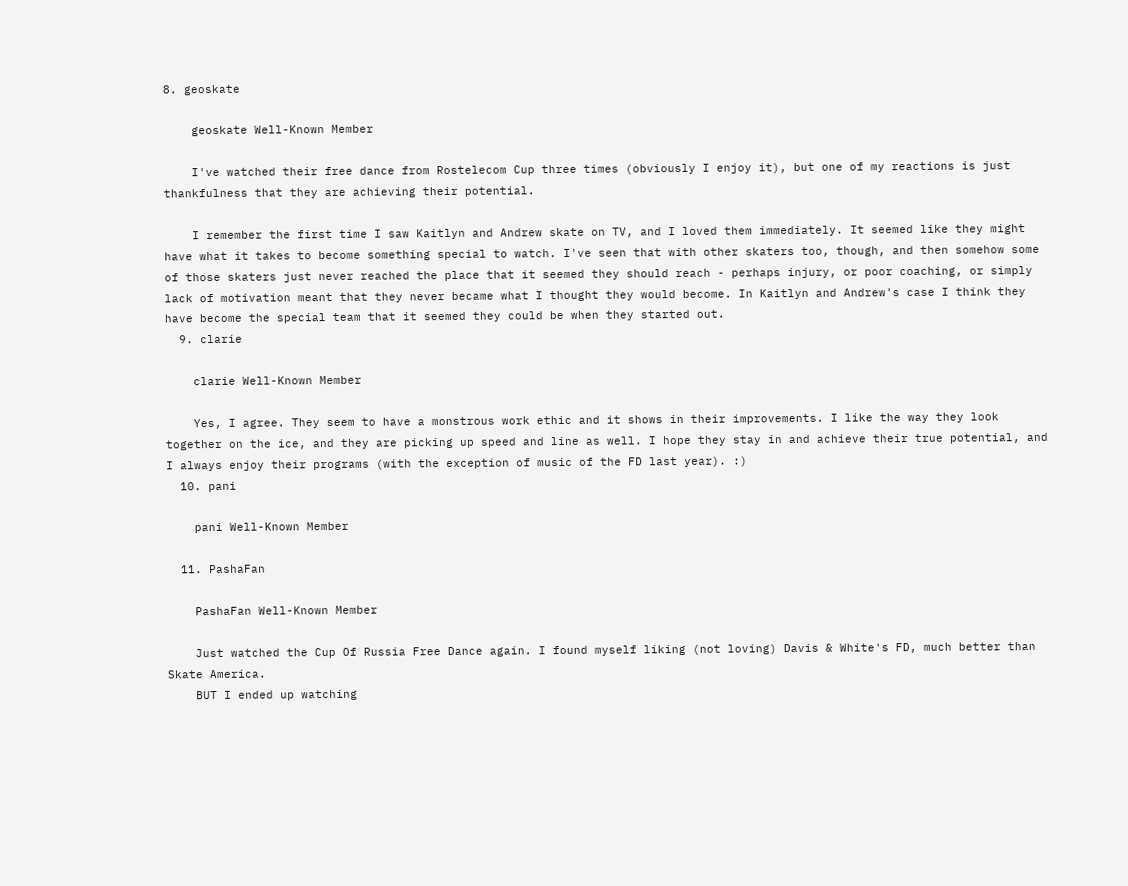8. geoskate

    geoskate Well-Known Member

    I've watched their free dance from Rostelecom Cup three times (obviously I enjoy it), but one of my reactions is just thankfulness that they are achieving their potential.

    I remember the first time I saw Kaitlyn and Andrew skate on TV, and I loved them immediately. It seemed like they might have what it takes to become something special to watch. I've seen that with other skaters too, though, and then somehow some of those skaters just never reached the place that it seemed they should reach - perhaps injury, or poor coaching, or simply lack of motivation meant that they never became what I thought they would become. In Kaitlyn and Andrew's case I think they have become the special team that it seemed they could be when they started out.
  9. clarie

    clarie Well-Known Member

    Yes, I agree. They seem to have a monstrous work ethic and it shows in their improvements. I like the way they look together on the ice, and they are picking up speed and line as well. I hope they stay in and achieve their true potential, and I always enjoy their programs (with the exception of music of the FD last year). :)
  10. pani

    pani Well-Known Member

  11. PashaFan

    PashaFan Well-Known Member

    Just watched the Cup Of Russia Free Dance again. I found myself liking (not loving) Davis & White's FD, much better than Skate America.
    BUT I ended up watching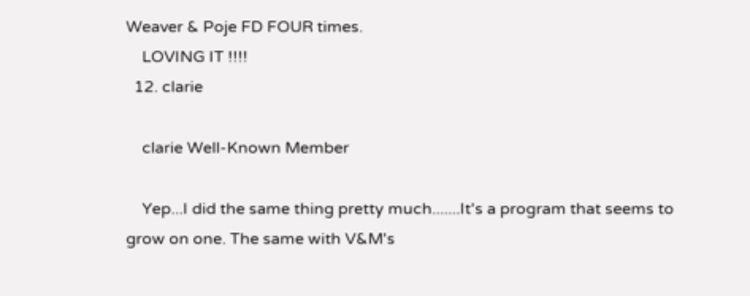Weaver & Poje FD FOUR times.
    LOVING IT !!!!
  12. clarie

    clarie Well-Known Member

    Yep...I did the same thing pretty much.......It's a program that seems to grow on one. The same with V&M's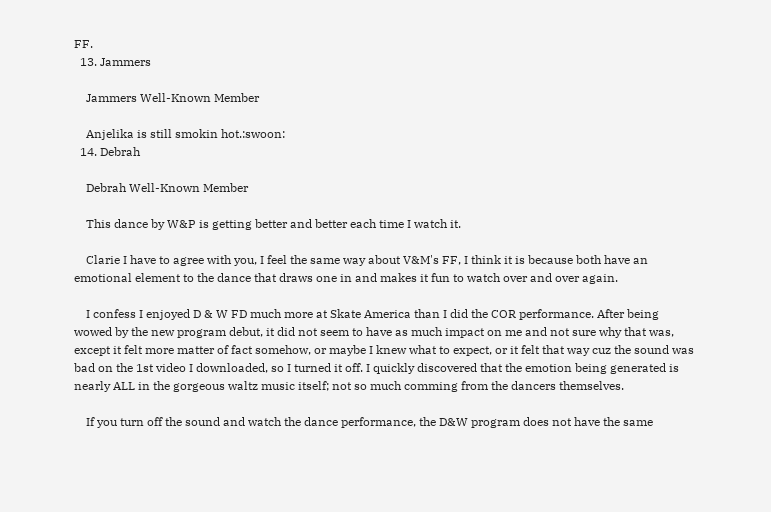FF.
  13. Jammers

    Jammers Well-Known Member

    Anjelika is still smokin hot.:swoon:
  14. Debrah

    Debrah Well-Known Member

    This dance by W&P is getting better and better each time I watch it.

    Clarie I have to agree with you, I feel the same way about V&M's FF, I think it is because both have an emotional element to the dance that draws one in and makes it fun to watch over and over again.

    I confess I enjoyed D & W FD much more at Skate America than I did the COR performance. After being wowed by the new program debut, it did not seem to have as much impact on me and not sure why that was, except it felt more matter of fact somehow, or maybe I knew what to expect, or it felt that way cuz the sound was bad on the 1st video I downloaded, so I turned it off. I quickly discovered that the emotion being generated is nearly ALL in the gorgeous waltz music itself; not so much comming from the dancers themselves.

    If you turn off the sound and watch the dance performance, the D&W program does not have the same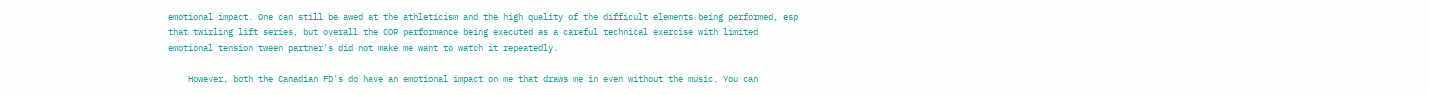emotional impact. One can still be awed at the athleticism and the high quality of the difficult elements being performed, esp that twirling lift series, but overall the COR performance being executed as a careful technical exercise with limited emotional tension tween partner's did not make me want to watch it repeatedly.

    However, both the Canadian FD's do have an emotional impact on me that draws me in even without the music. You can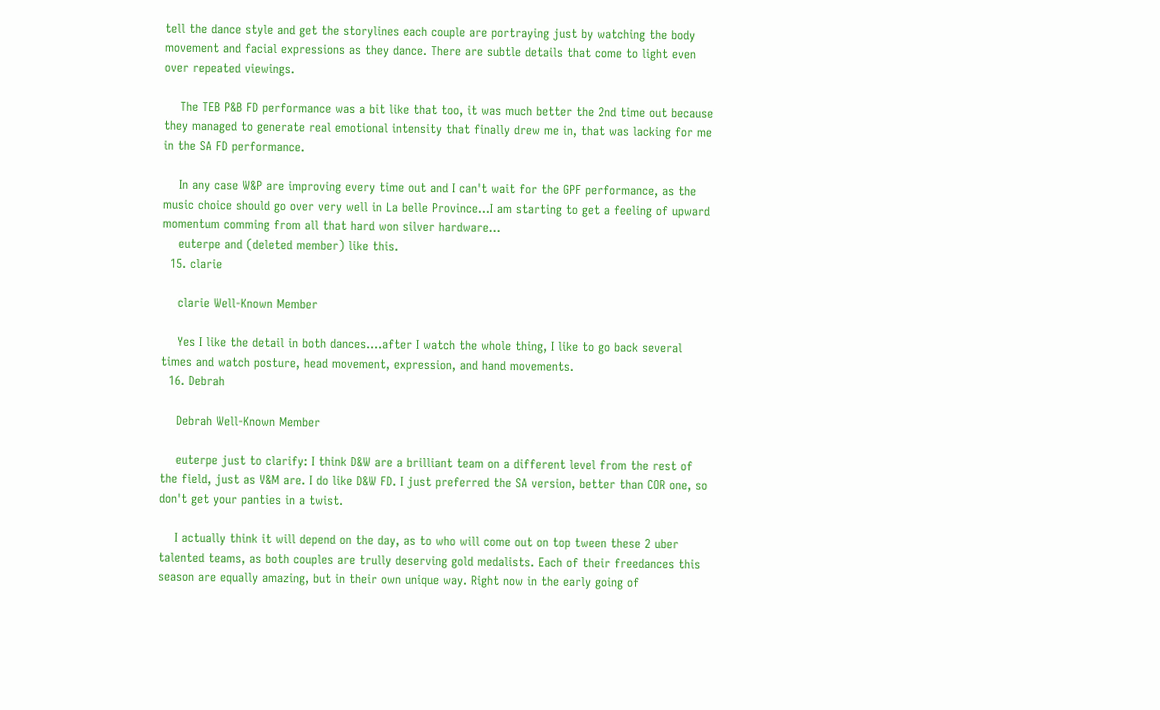tell the dance style and get the storylines each couple are portraying just by watching the body movement and facial expressions as they dance. There are subtle details that come to light even over repeated viewings.

    The TEB P&B FD performance was a bit like that too, it was much better the 2nd time out because they managed to generate real emotional intensity that finally drew me in, that was lacking for me in the SA FD performance.

    In any case W&P are improving every time out and I can't wait for the GPF performance, as the music choice should go over very well in La belle Province...I am starting to get a feeling of upward momentum comming from all that hard won silver hardware...
    euterpe and (deleted member) like this.
  15. clarie

    clarie Well-Known Member

    Yes I like the detail in both dances....after I watch the whole thing, I like to go back several times and watch posture, head movement, expression, and hand movements.
  16. Debrah

    Debrah Well-Known Member

    euterpe just to clarify: I think D&W are a brilliant team on a different level from the rest of the field, just as V&M are. I do like D&W FD. I just preferred the SA version, better than COR one, so don't get your panties in a twist.

    I actually think it will depend on the day, as to who will come out on top tween these 2 uber talented teams, as both couples are trully deserving gold medalists. Each of their freedances this season are equally amazing, but in their own unique way. Right now in the early going of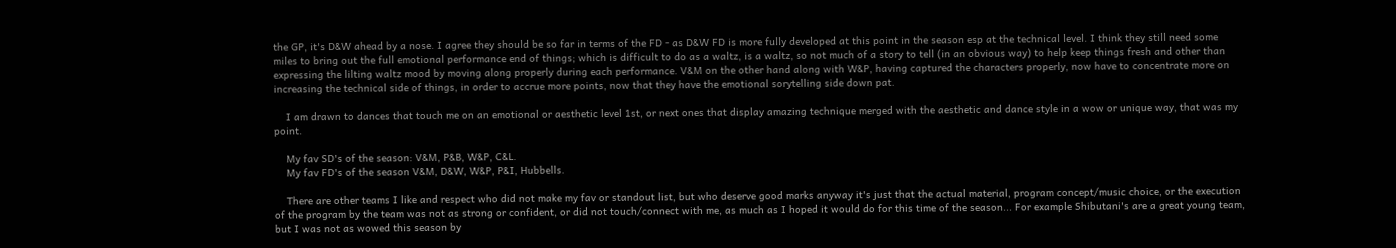the GP, it's D&W ahead by a nose. I agree they should be so far in terms of the FD - as D&W FD is more fully developed at this point in the season esp at the technical level. I think they still need some miles to bring out the full emotional performance end of things; which is difficult to do as a waltz, is a waltz, so not much of a story to tell (in an obvious way) to help keep things fresh and other than expressing the lilting waltz mood by moving along properly during each performance. V&M on the other hand along with W&P, having captured the characters properly, now have to concentrate more on increasing the technical side of things, in order to accrue more points, now that they have the emotional sorytelling side down pat.

    I am drawn to dances that touch me on an emotional or aesthetic level 1st, or next ones that display amazing technique merged with the aesthetic and dance style in a wow or unique way, that was my point.

    My fav SD's of the season: V&M, P&B, W&P, C&L.
    My fav FD's of the season V&M, D&W, W&P, P&I, Hubbells.

    There are other teams I like and respect who did not make my fav or standout list, but who deserve good marks anyway it's just that the actual material, program concept/music choice, or the execution of the program by the team was not as strong or confident, or did not touch/connect with me, as much as I hoped it would do for this time of the season... For example Shibutani's are a great young team, but I was not as wowed this season by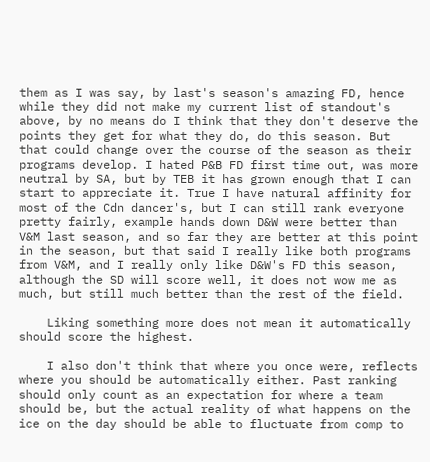them as I was say, by last's season's amazing FD, hence while they did not make my current list of standout's above, by no means do I think that they don't deserve the points they get for what they do, do this season. But that could change over the course of the season as their programs develop. I hated P&B FD first time out, was more neutral by SA, but by TEB it has grown enough that I can start to appreciate it. True I have natural affinity for most of the Cdn dancer's, but I can still rank everyone pretty fairly, example hands down D&W were better than V&M last season, and so far they are better at this point in the season, but that said I really like both programs from V&M, and I really only like D&W's FD this season, although the SD will score well, it does not wow me as much, but still much better than the rest of the field.

    Liking something more does not mean it automatically should score the highest.

    I also don't think that where you once were, reflects where you should be automatically either. Past ranking should only count as an expectation for where a team should be, but the actual reality of what happens on the ice on the day should be able to fluctuate from comp to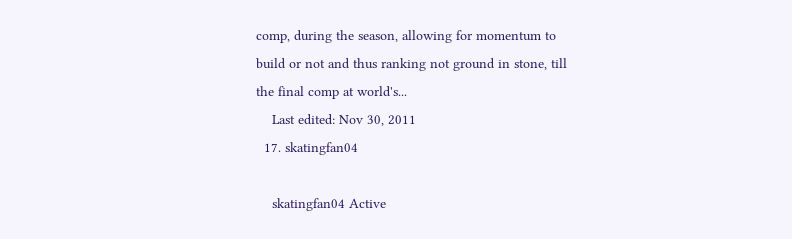comp, during the season, allowing for momentum to build or not and thus ranking not ground in stone, till the final comp at world's...
    Last edited: Nov 30, 2011
  17. skatingfan04

    skatingfan04 Active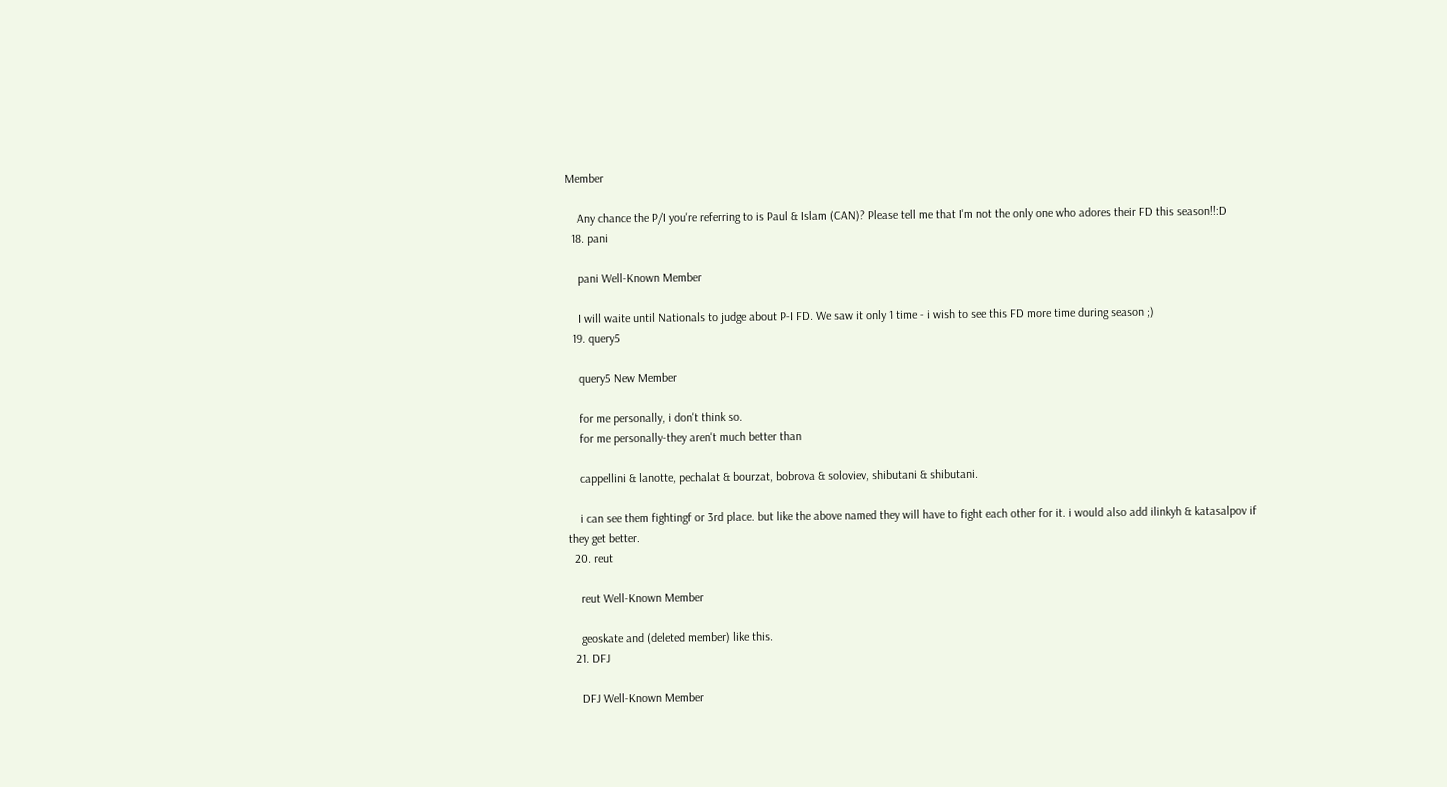Member

    Any chance the P/I you're referring to is Paul & Islam (CAN)? Please tell me that I'm not the only one who adores their FD this season!!:D
  18. pani

    pani Well-Known Member

    I will waite until Nationals to judge about P-I FD. We saw it only 1 time - i wish to see this FD more time during season ;)
  19. query5

    query5 New Member

    for me personally, i don't think so.
    for me personally-they aren't much better than

    cappellini & lanotte, pechalat & bourzat, bobrova & soloviev, shibutani & shibutani.

    i can see them fightingf or 3rd place. but like the above named they will have to fight each other for it. i would also add ilinkyh & katasalpov if they get better.
  20. reut

    reut Well-Known Member

    geoskate and (deleted member) like this.
  21. DFJ

    DFJ Well-Known Member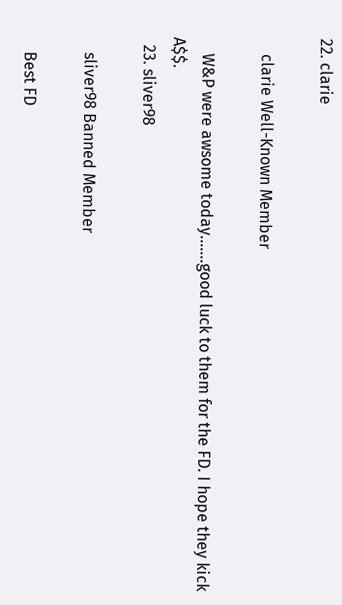22. clarie

    clarie Well-Known Member

    W&P were awsome today.......good luck to them for the FD. I hope they kick A$$.
  23. sliver98

    sliver98 Banned Member

    Best FD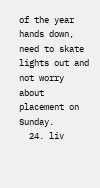of the year hands down, need to skate lights out and not worry about placement on Sunday.
  24. liv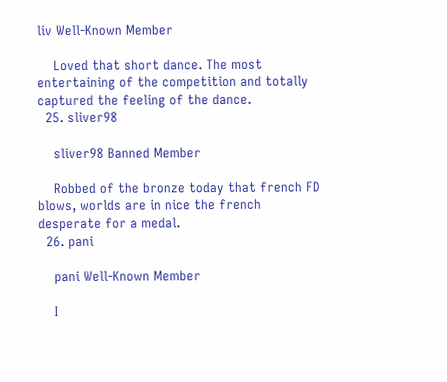liv Well-Known Member

    Loved that short dance. The most entertaining of the competition and totally captured the feeling of the dance.
  25. sliver98

    sliver98 Banned Member

    Robbed of the bronze today that french FD blows, worlds are in nice the french desperate for a medal.
  26. pani

    pani Well-Known Member

    I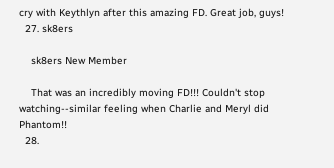cry with Keythlyn after this amazing FD. Great job, guys!
  27. sk8ers

    sk8ers New Member

    That was an incredibly moving FD!!! Couldn't stop watching--similar feeling when Charlie and Meryl did Phantom!!
  28.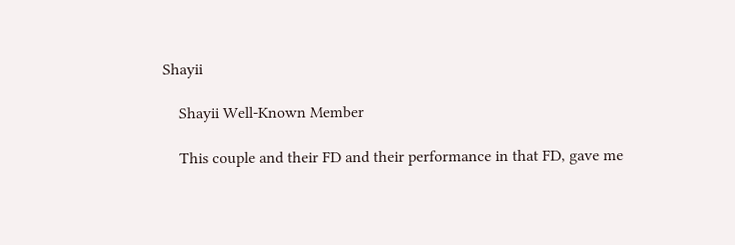Shayii

    Shayii Well-Known Member

    This couple and their FD and their performance in that FD, gave me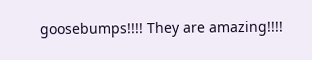goosebumps!!!! They are amazing!!!!